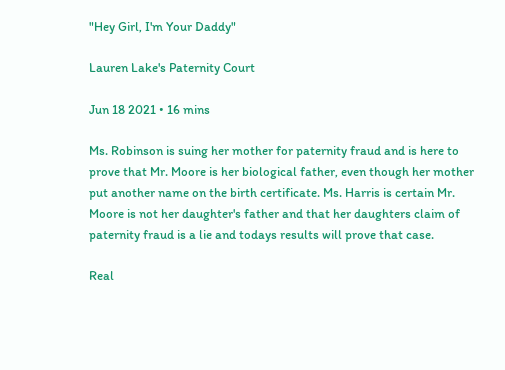"Hey Girl, I'm Your Daddy"

Lauren Lake's Paternity Court

Jun 18 2021 • 16 mins

Ms. Robinson is suing her mother for paternity fraud and is here to prove that Mr. Moore is her biological father, even though her mother put another name on the birth certificate. Ms. Harris is certain Mr. Moore is not her daughter's father and that her daughters claim of paternity fraud is a lie and todays results will prove that case.

Real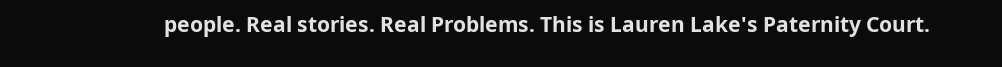people. Real stories. Real Problems. This is Lauren Lake's Paternity Court.